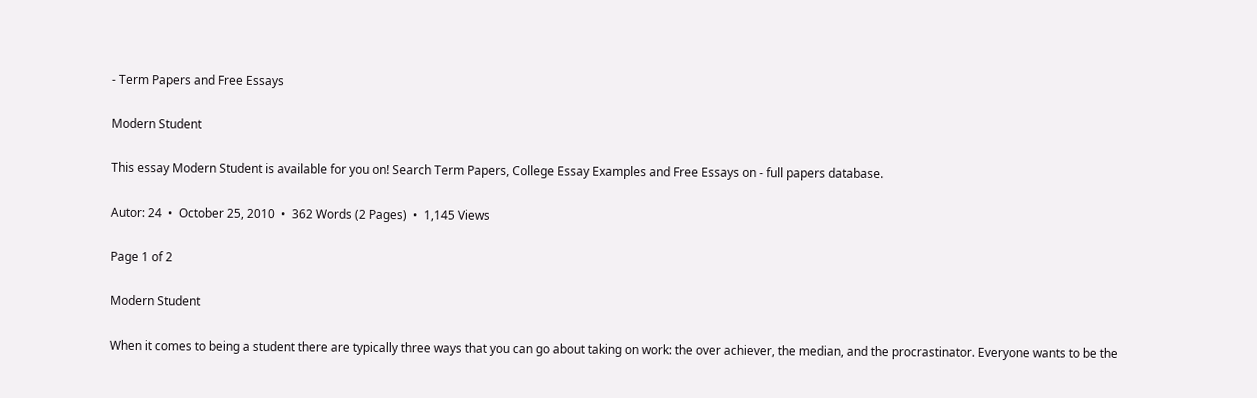- Term Papers and Free Essays

Modern Student

This essay Modern Student is available for you on! Search Term Papers, College Essay Examples and Free Essays on - full papers database.

Autor: 24  •  October 25, 2010  •  362 Words (2 Pages)  •  1,145 Views

Page 1 of 2

Modern Student

When it comes to being a student there are typically three ways that you can go about taking on work: the over achiever, the median, and the procrastinator. Everyone wants to be the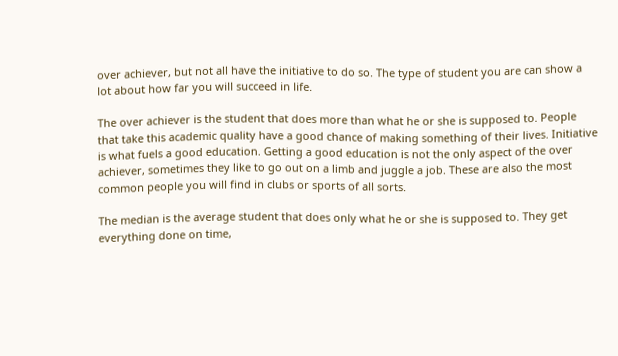over achiever, but not all have the initiative to do so. The type of student you are can show a lot about how far you will succeed in life.

The over achiever is the student that does more than what he or she is supposed to. People that take this academic quality have a good chance of making something of their lives. Initiative is what fuels a good education. Getting a good education is not the only aspect of the over achiever, sometimes they like to go out on a limb and juggle a job. These are also the most common people you will find in clubs or sports of all sorts.

The median is the average student that does only what he or she is supposed to. They get everything done on time,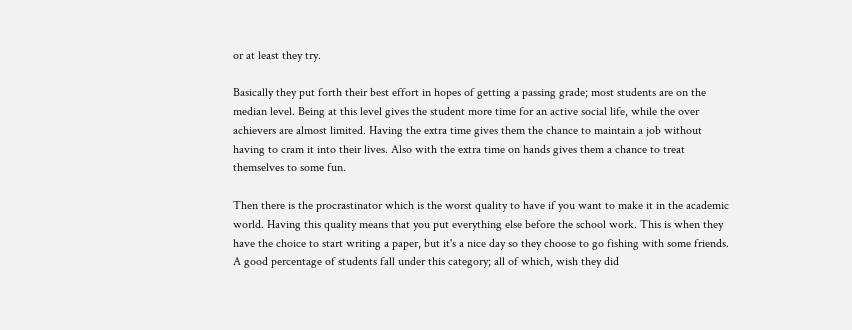or at least they try.

Basically they put forth their best effort in hopes of getting a passing grade; most students are on the median level. Being at this level gives the student more time for an active social life, while the over achievers are almost limited. Having the extra time gives them the chance to maintain a job without having to cram it into their lives. Also with the extra time on hands gives them a chance to treat themselves to some fun.

Then there is the procrastinator which is the worst quality to have if you want to make it in the academic world. Having this quality means that you put everything else before the school work. This is when they have the choice to start writing a paper, but it's a nice day so they choose to go fishing with some friends. A good percentage of students fall under this category; all of which, wish they did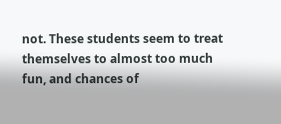not. These students seem to treat themselves to almost too much fun, and chances of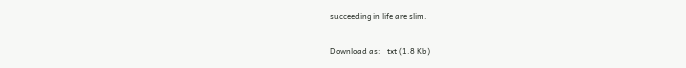succeeding in life are slim.


Download as:   txt (1.8 Kb)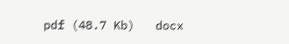pdf (48.7 Kb)   docx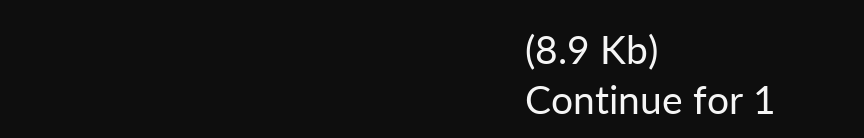(8.9 Kb)
Continue for 1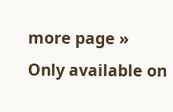more page »
Only available on